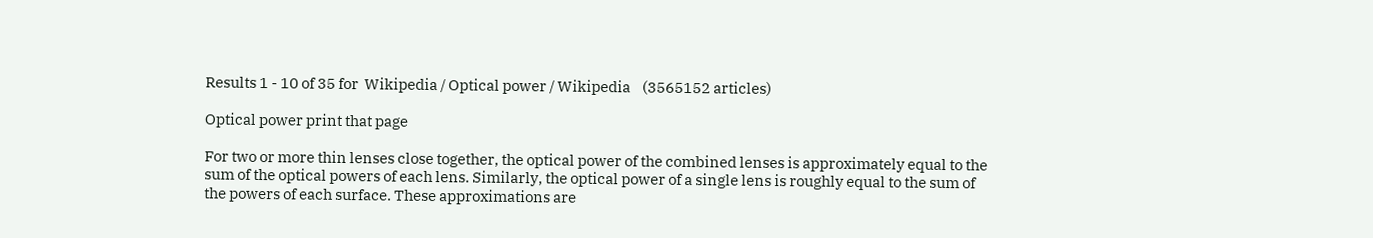Results 1 - 10 of 35 for  Wikipedia / Optical power / Wikipedia    (3565152 articles)

Optical power print that page

For two or more thin lenses close together, the optical power of the combined lenses is approximately equal to the sum of the optical powers of each lens. Similarly, the optical power of a single lens is roughly equal to the sum of the powers of each surface. These approximations are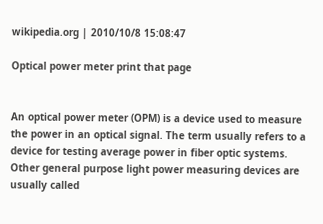wikipedia.org | 2010/10/8 15:08:47

Optical power meter print that page


An optical power meter (OPM) is a device used to measure the power in an optical signal. The term usually refers to a device for testing average power in fiber optic systems. Other general purpose light power measuring devices are usually called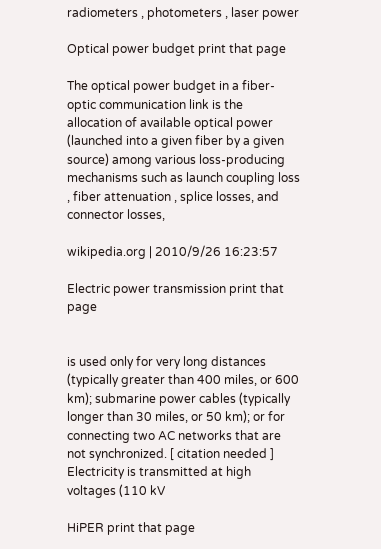radiometers , photometers , laser power

Optical power budget print that page

The optical power budget in a fiber-optic communication link is the allocation of available optical power (launched into a given fiber by a given source) among various loss-producing mechanisms such as launch coupling loss , fiber attenuation , splice losses, and connector losses,

wikipedia.org | 2010/9/26 16:23:57

Electric power transmission print that page


is used only for very long distances (typically greater than 400 miles, or 600 km); submarine power cables (typically longer than 30 miles, or 50 km); or for connecting two AC networks that are not synchronized. [ citation needed ] Electricity is transmitted at high voltages (110 kV

HiPER print that page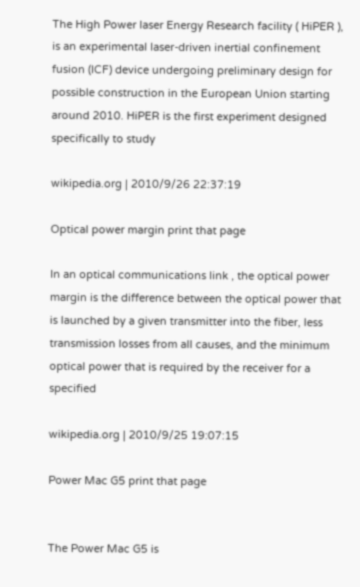The High Power laser Energy Research facility ( HiPER ), is an experimental laser-driven inertial confinement fusion (ICF) device undergoing preliminary design for possible construction in the European Union starting around 2010. HiPER is the first experiment designed specifically to study

wikipedia.org | 2010/9/26 22:37:19

Optical power margin print that page

In an optical communications link , the optical power margin is the difference between the optical power that is launched by a given transmitter into the fiber, less transmission losses from all causes, and the minimum optical power that is required by the receiver for a specified

wikipedia.org | 2010/9/25 19:07:15

Power Mac G5 print that page


The Power Mac G5 is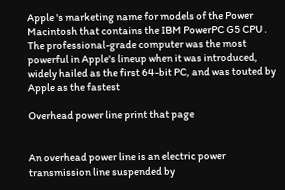Apple 's marketing name for models of the Power Macintosh that contains the IBM PowerPC G5 CPU . The professional-grade computer was the most powerful in Apple's lineup when it was introduced, widely hailed as the first 64-bit PC, and was touted by Apple as the fastest

Overhead power line print that page


An overhead power line is an electric power transmission line suspended by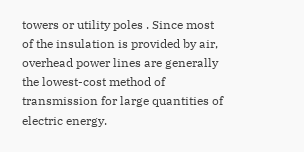towers or utility poles . Since most of the insulation is provided by air, overhead power lines are generally the lowest-cost method of transmission for large quantities of electric energy.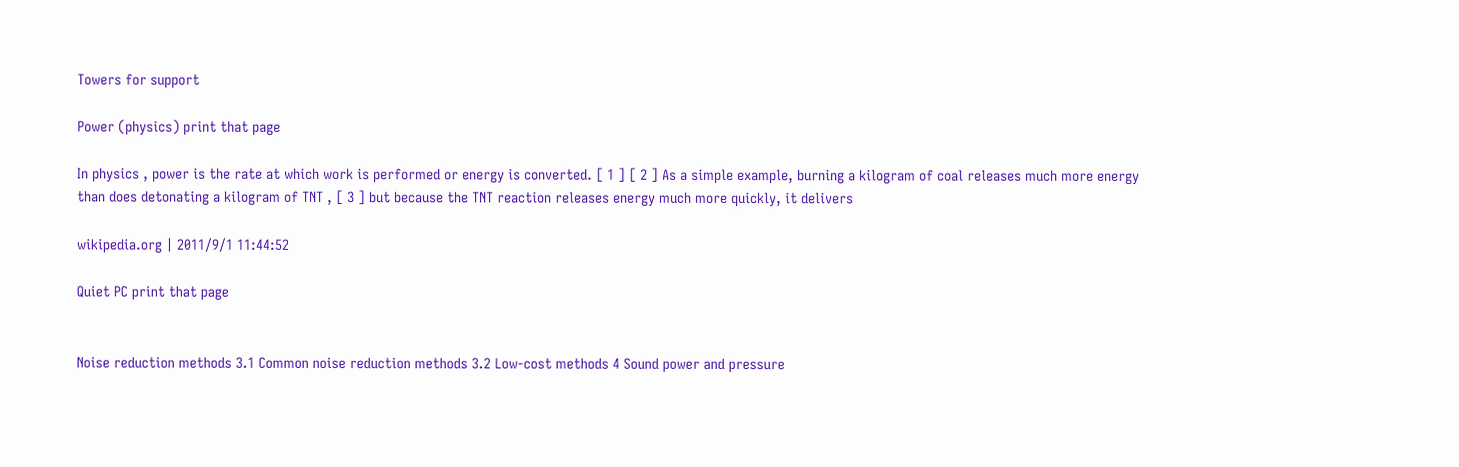Towers for support

Power (physics) print that page

In physics , power is the rate at which work is performed or energy is converted. [ 1 ] [ 2 ] As a simple example, burning a kilogram of coal releases much more energy than does detonating a kilogram of TNT , [ 3 ] but because the TNT reaction releases energy much more quickly, it delivers

wikipedia.org | 2011/9/1 11:44:52

Quiet PC print that page


Noise reduction methods 3.1 Common noise reduction methods 3.2 Low-cost methods 4 Sound power and pressure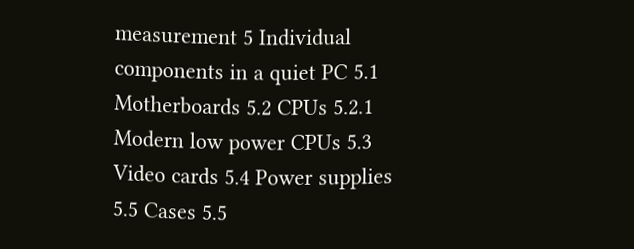measurement 5 Individual components in a quiet PC 5.1 Motherboards 5.2 CPUs 5.2.1 Modern low power CPUs 5.3 Video cards 5.4 Power supplies 5.5 Cases 5.5